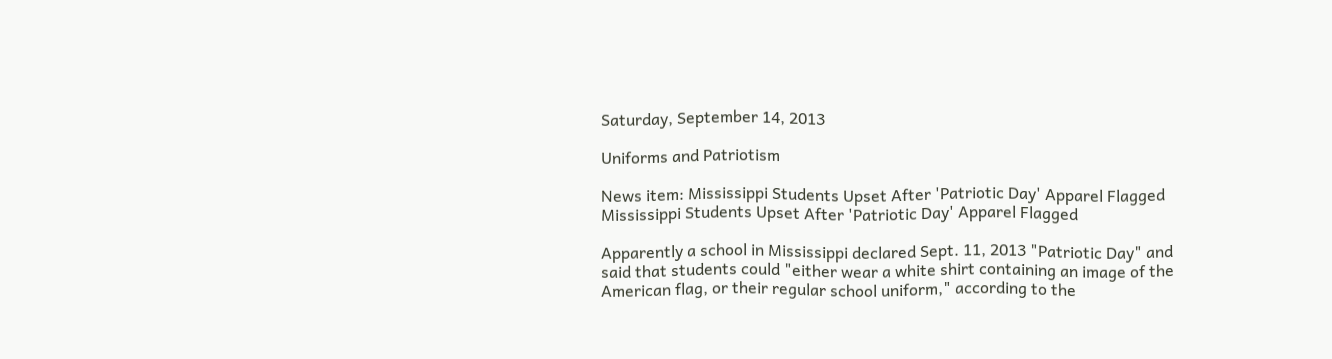Saturday, September 14, 2013

Uniforms and Patriotism

News item: Mississippi Students Upset After 'Patriotic Day' Apparel Flagged
Mississippi Students Upset After 'Patriotic Day' Apparel Flagged

Apparently a school in Mississippi declared Sept. 11, 2013 "Patriotic Day" and said that students could "either wear a white shirt containing an image of the American flag, or their regular school uniform," according to the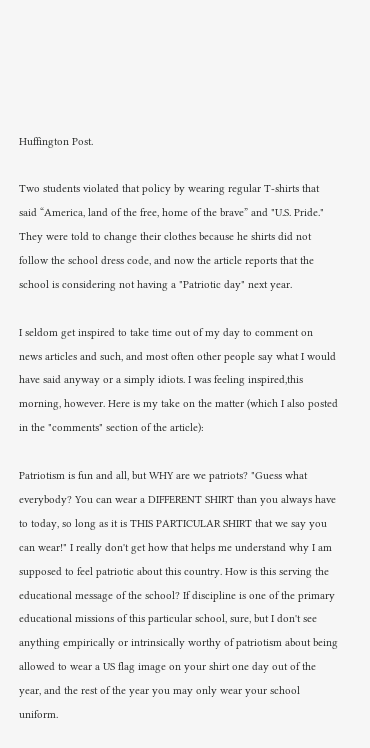Huffington Post.

Two students violated that policy by wearing regular T-shirts that said “America, land of the free, home of the brave” and "U.S. Pride." They were told to change their clothes because he shirts did not follow the school dress code, and now the article reports that the school is considering not having a "Patriotic day" next year.

I seldom get inspired to take time out of my day to comment on news articles and such, and most often other people say what I would have said anyway or a simply idiots. I was feeling inspired,this morning, however. Here is my take on the matter (which I also posted in the "comments" section of the article):

Patriotism is fun and all, but WHY are we patriots? "Guess what everybody? You can wear a DIFFERENT SHIRT than you always have to today, so long as it is THIS PARTICULAR SHIRT that we say you can wear!" I really don't get how that helps me understand why I am supposed to feel patriotic about this country. How is this serving the educational message of the school? If discipline is one of the primary educational missions of this particular school, sure, but I don't see anything empirically or intrinsically worthy of patriotism about being allowed to wear a US flag image on your shirt one day out of the year, and the rest of the year you may only wear your school uniform.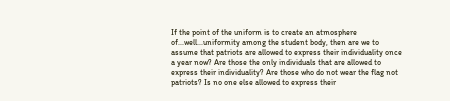If the point of the uniform is to create an atmosphere of...well...uniformity among the student body, then are we to assume that patriots are allowed to express their individuality once a year now? Are those the only individuals that are allowed to express their individuality? Are those who do not wear the flag not patriots? Is no one else allowed to express their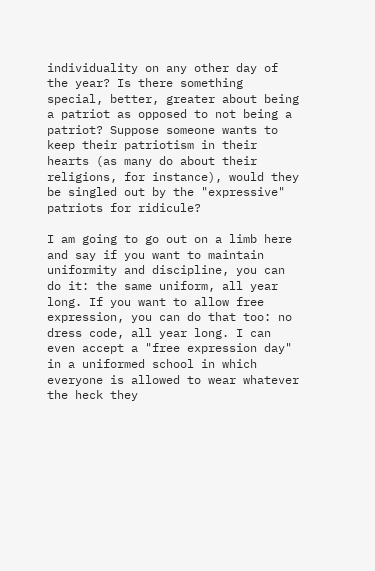individuality on any other day of the year? Is there something special, better, greater about being a patriot as opposed to not being a patriot? Suppose someone wants to keep their patriotism in their hearts (as many do about their religions, for instance), would they be singled out by the "expressive" patriots for ridicule?

I am going to go out on a limb here and say if you want to maintain uniformity and discipline, you can do it: the same uniform, all year long. If you want to allow free expression, you can do that too: no dress code, all year long. I can even accept a "free expression day" in a uniformed school in which everyone is allowed to wear whatever the heck they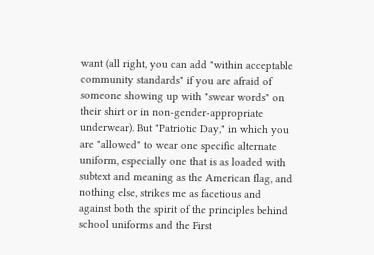want (all right, you can add "within acceptable community standards" if you are afraid of someone showing up with "swear words" on their shirt or in non-gender-appropriate underwear). But "Patriotic Day," in which you are "allowed" to wear one specific alternate uniform, especially one that is as loaded with subtext and meaning as the American flag, and nothing else, strikes me as facetious and against both the spirit of the principles behind school uniforms and the First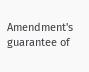Amendment's guarantee of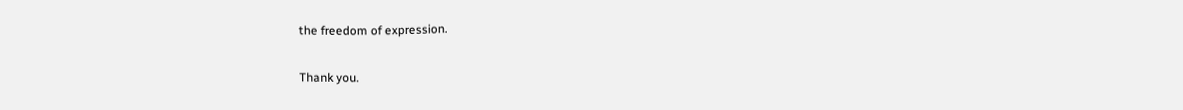the freedom of expression.

Thank you.